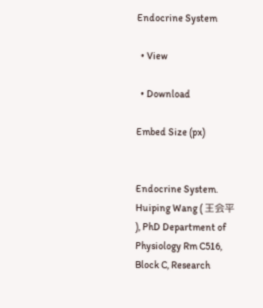Endocrine System

  • View

  • Download

Embed Size (px)


Endocrine System. Huiping Wang ( 王会平 ), PhD Department of Physiology Rm C516, Block C, Research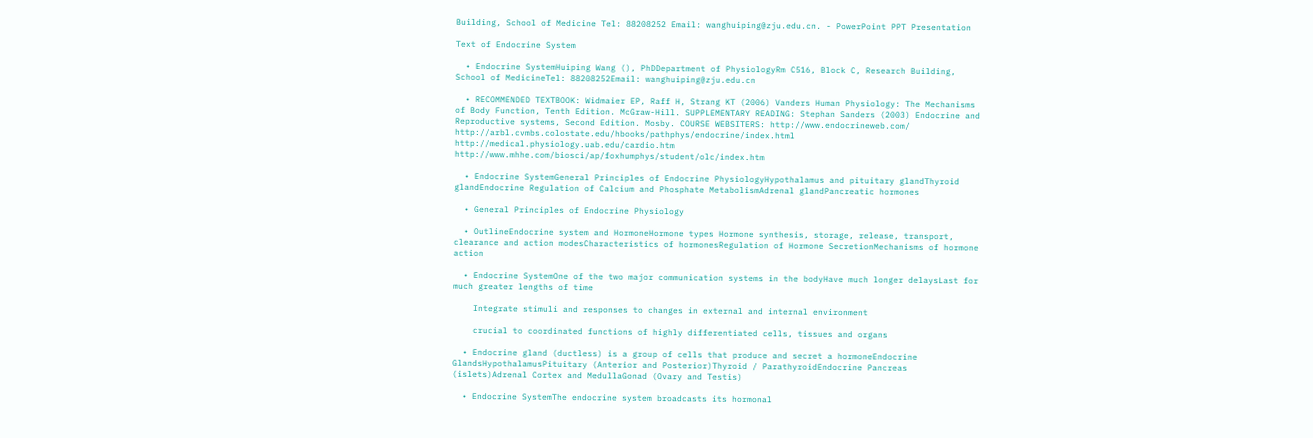Building, School of Medicine Tel: 88208252 Email: wanghuiping@zju.edu.cn. - PowerPoint PPT Presentation

Text of Endocrine System

  • Endocrine SystemHuiping Wang (), PhDDepartment of PhysiologyRm C516, Block C, Research Building, School of MedicineTel: 88208252Email: wanghuiping@zju.edu.cn

  • RECOMMENDED TEXTBOOK: Widmaier EP, Raff H, Strang KT (2006) Vanders Human Physiology: The Mechanisms of Body Function, Tenth Edition. McGraw-Hill. SUPPLEMENTARY READING: Stephan Sanders (2003) Endocrine and Reproductive systems, Second Edition. Mosby. COURSE WEBSITERS: http://www.endocrineweb.com/ http://arbl.cvmbs.colostate.edu/hbooks/pathphys/endocrine/index.html http://medical.physiology.uab.edu/cardio.htm http://www.mhhe.com/biosci/ap/foxhumphys/student/olc/index.htm

  • Endocrine SystemGeneral Principles of Endocrine PhysiologyHypothalamus and pituitary glandThyroid glandEndocrine Regulation of Calcium and Phosphate MetabolismAdrenal glandPancreatic hormones

  • General Principles of Endocrine Physiology

  • OutlineEndocrine system and HormoneHormone types Hormone synthesis, storage, release, transport, clearance and action modesCharacteristics of hormonesRegulation of Hormone SecretionMechanisms of hormone action

  • Endocrine SystemOne of the two major communication systems in the bodyHave much longer delaysLast for much greater lengths of time

    Integrate stimuli and responses to changes in external and internal environment

    crucial to coordinated functions of highly differentiated cells, tissues and organs

  • Endocrine gland (ductless) is a group of cells that produce and secret a hormoneEndocrine GlandsHypothalamusPituitary (Anterior and Posterior)Thyroid / ParathyroidEndocrine Pancreas (islets)Adrenal Cortex and MedullaGonad (Ovary and Testis)

  • Endocrine SystemThe endocrine system broadcasts its hormonal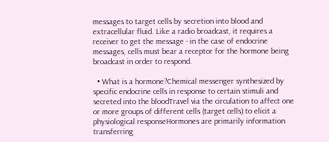messages to target cells by secretion into blood and extracellular fluid. Like a radio broadcast, it requires a receiver to get the message - in the case of endocrine messages, cells must bear a receptor for the hormone being broadcast in order to respond.

  • What is a hormone?Chemical messenger synthesized by specific endocrine cells in response to certain stimuli and secreted into the bloodTravel via the circulation to affect one or more groups of different cells (target cells) to elicit a physiological responseHormones are primarily information transferring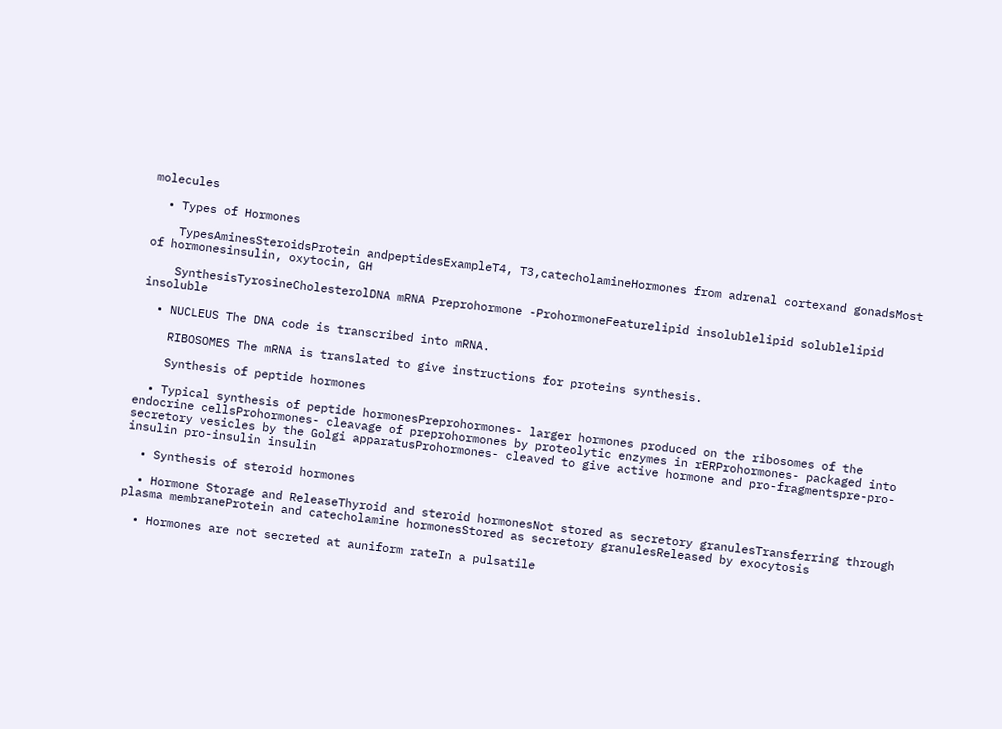molecules

  • Types of Hormones

    TypesAminesSteroidsProtein andpeptidesExampleT4, T3,catecholamineHormones from adrenal cortexand gonadsMost of hormonesinsulin, oxytocin, GH

    SynthesisTyrosineCholesterolDNA mRNA Preprohormone -ProhormoneFeaturelipid insolublelipid solublelipid insoluble

  • NUCLEUS The DNA code is transcribed into mRNA.

    RIBOSOMES The mRNA is translated to give instructions for proteins synthesis.

    Synthesis of peptide hormones

  • Typical synthesis of peptide hormonesPreprohormones- larger hormones produced on the ribosomes of the endocrine cellsProhormones- cleavage of preprohormones by proteolytic enzymes in rERProhormones- packaged into secretory vesicles by the Golgi apparatusProhormones- cleaved to give active hormone and pro-fragmentspre-pro-insulin pro-insulin insulin

  • Synthesis of steroid hormones

  • Hormone Storage and ReleaseThyroid and steroid hormonesNot stored as secretory granulesTransferring through plasma membraneProtein and catecholamine hormonesStored as secretory granulesReleased by exocytosis

  • Hormones are not secreted at auniform rateIn a pulsatile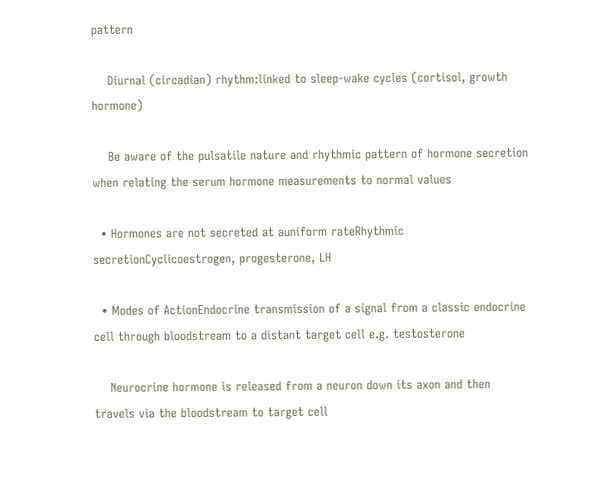pattern

    Diurnal (circadian) rhythm:linked to sleep-wake cycles (cortisol, growth hormone)

    Be aware of the pulsatile nature and rhythmic pattern of hormone secretion when relating the serum hormone measurements to normal values

  • Hormones are not secreted at auniform rateRhythmic secretionCyclicoestrogen, progesterone, LH

  • Modes of ActionEndocrine transmission of a signal from a classic endocrine cell through bloodstream to a distant target cell e.g. testosterone

    Neurocrine hormone is released from a neuron down its axon and then travels via the bloodstream to target cell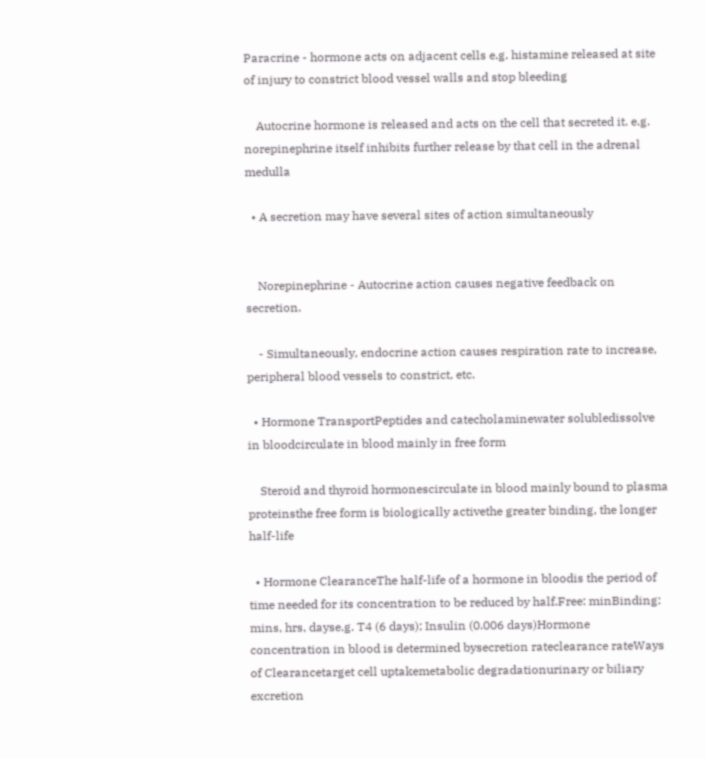Paracrine - hormone acts on adjacent cells e.g. histamine released at site of injury to constrict blood vessel walls and stop bleeding

    Autocrine hormone is released and acts on the cell that secreted it. e.g. norepinephrine itself inhibits further release by that cell in the adrenal medulla

  • A secretion may have several sites of action simultaneously


    Norepinephrine - Autocrine action causes negative feedback on secretion.

    - Simultaneously, endocrine action causes respiration rate to increase, peripheral blood vessels to constrict, etc.

  • Hormone TransportPeptides and catecholaminewater solubledissolve in bloodcirculate in blood mainly in free form

    Steroid and thyroid hormonescirculate in blood mainly bound to plasma proteinsthe free form is biologically activethe greater binding, the longer half-life

  • Hormone ClearanceThe half-life of a hormone in bloodis the period of time needed for its concentration to be reduced by half.Free: minBinding: mins, hrs, dayse.g. T4 (6 days); Insulin (0.006 days)Hormone concentration in blood is determined bysecretion rateclearance rateWays of Clearancetarget cell uptakemetabolic degradationurinary or biliary excretion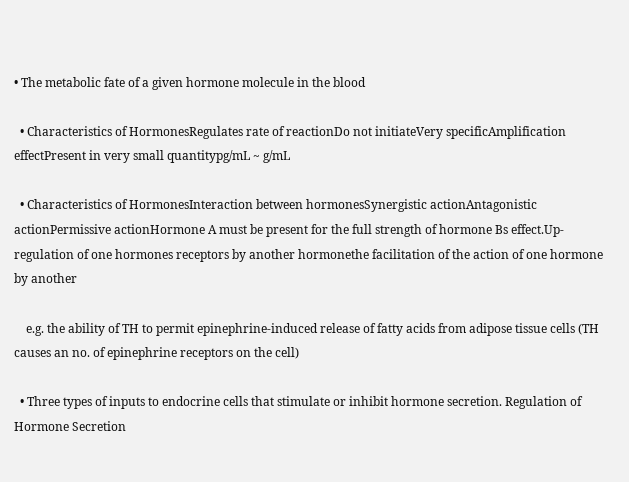• The metabolic fate of a given hormone molecule in the blood

  • Characteristics of HormonesRegulates rate of reactionDo not initiateVery specificAmplification effectPresent in very small quantitypg/mL ~ g/mL

  • Characteristics of HormonesInteraction between hormonesSynergistic actionAntagonistic actionPermissive actionHormone A must be present for the full strength of hormone Bs effect.Up-regulation of one hormones receptors by another hormonethe facilitation of the action of one hormone by another

    e.g. the ability of TH to permit epinephrine-induced release of fatty acids from adipose tissue cells (TH causes an no. of epinephrine receptors on the cell)

  • Three types of inputs to endocrine cells that stimulate or inhibit hormone secretion. Regulation of Hormone Secretion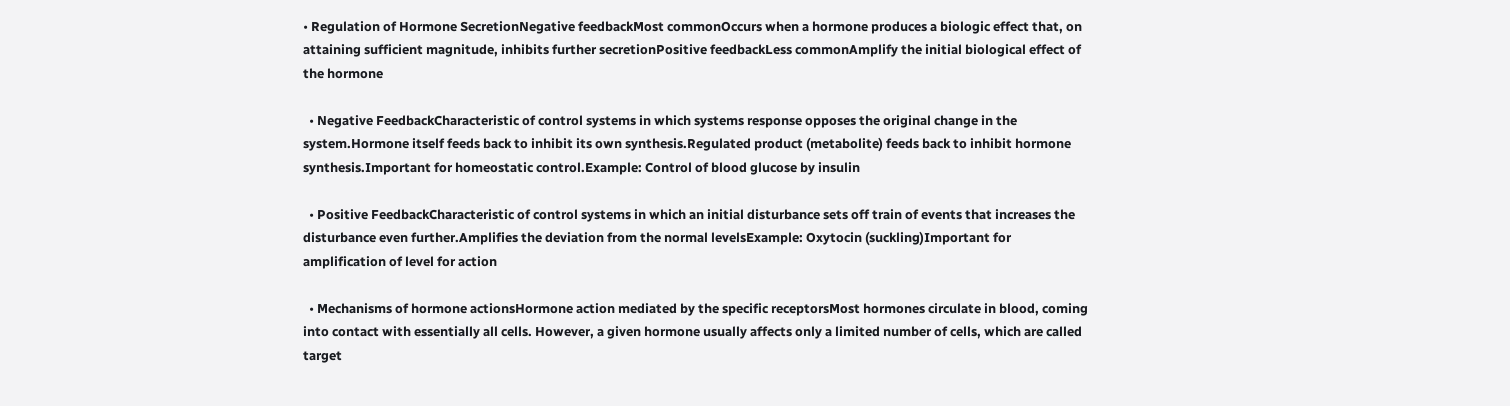• Regulation of Hormone SecretionNegative feedbackMost commonOccurs when a hormone produces a biologic effect that, on attaining sufficient magnitude, inhibits further secretionPositive feedbackLess commonAmplify the initial biological effect of the hormone

  • Negative FeedbackCharacteristic of control systems in which systems response opposes the original change in the system.Hormone itself feeds back to inhibit its own synthesis.Regulated product (metabolite) feeds back to inhibit hormone synthesis.Important for homeostatic control.Example: Control of blood glucose by insulin

  • Positive FeedbackCharacteristic of control systems in which an initial disturbance sets off train of events that increases the disturbance even further.Amplifies the deviation from the normal levelsExample: Oxytocin (suckling)Important for amplification of level for action

  • Mechanisms of hormone actionsHormone action mediated by the specific receptorsMost hormones circulate in blood, coming into contact with essentially all cells. However, a given hormone usually affects only a limited number of cells, which are called target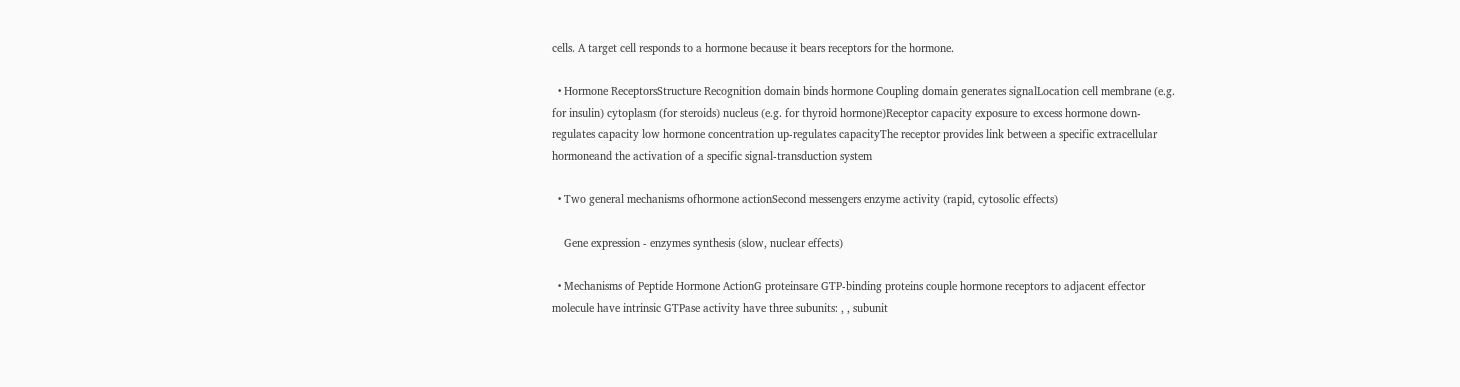cells. A target cell responds to a hormone because it bears receptors for the hormone.

  • Hormone ReceptorsStructure Recognition domain binds hormone Coupling domain generates signalLocation cell membrane (e.g. for insulin) cytoplasm (for steroids) nucleus (e.g. for thyroid hormone)Receptor capacity exposure to excess hormone down-regulates capacity low hormone concentration up-regulates capacityThe receptor provides link between a specific extracellular hormoneand the activation of a specific signal-transduction system

  • Two general mechanisms ofhormone actionSecond messengers enzyme activity (rapid, cytosolic effects)

    Gene expression - enzymes synthesis (slow, nuclear effects)

  • Mechanisms of Peptide Hormone ActionG proteinsare GTP-binding proteins couple hormone receptors to adjacent effector molecule have intrinsic GTPase activity have three subunits: , , subunit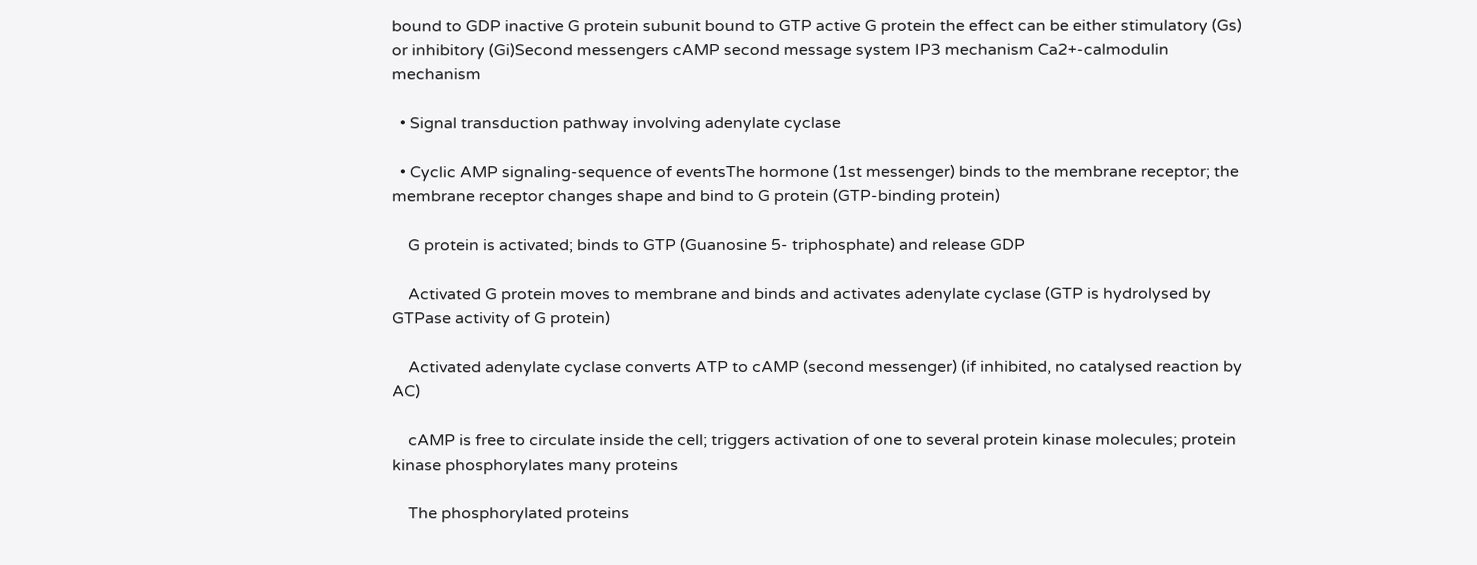bound to GDP inactive G protein subunit bound to GTP active G protein the effect can be either stimulatory (Gs) or inhibitory (Gi)Second messengers cAMP second message system IP3 mechanism Ca2+-calmodulin mechanism

  • Signal transduction pathway involving adenylate cyclase

  • Cyclic AMP signaling-sequence of eventsThe hormone (1st messenger) binds to the membrane receptor; the membrane receptor changes shape and bind to G protein (GTP-binding protein)

    G protein is activated; binds to GTP (Guanosine 5- triphosphate) and release GDP

    Activated G protein moves to membrane and binds and activates adenylate cyclase (GTP is hydrolysed by GTPase activity of G protein)

    Activated adenylate cyclase converts ATP to cAMP (second messenger) (if inhibited, no catalysed reaction by AC)

    cAMP is free to circulate inside the cell; triggers activation of one to several protein kinase molecules; protein kinase phosphorylates many proteins

    The phosphorylated proteins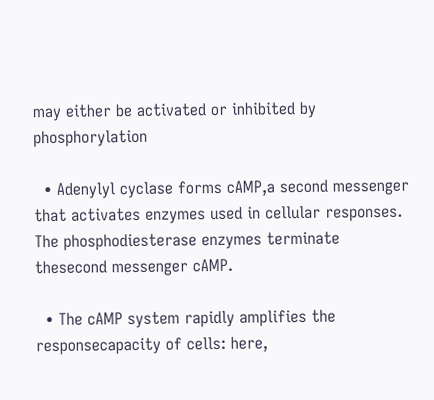may either be activated or inhibited by phosphorylation

  • Adenylyl cyclase forms cAMP,a second messenger that activates enzymes used in cellular responses. The phosphodiesterase enzymes terminate thesecond messenger cAMP.

  • The cAMP system rapidly amplifies the responsecapacity of cells: here,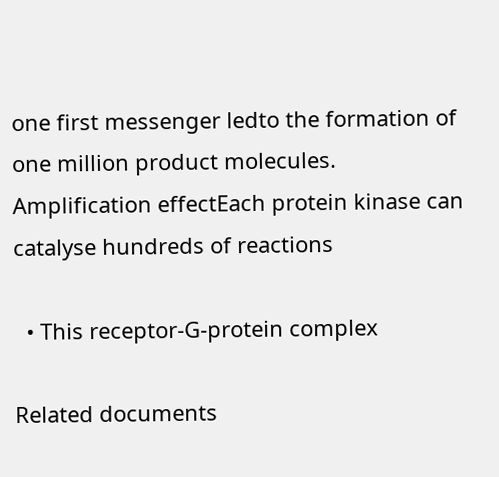one first messenger ledto the formation of one million product molecules. Amplification effectEach protein kinase can catalyse hundreds of reactions

  • This receptor-G-protein complex

Related documents